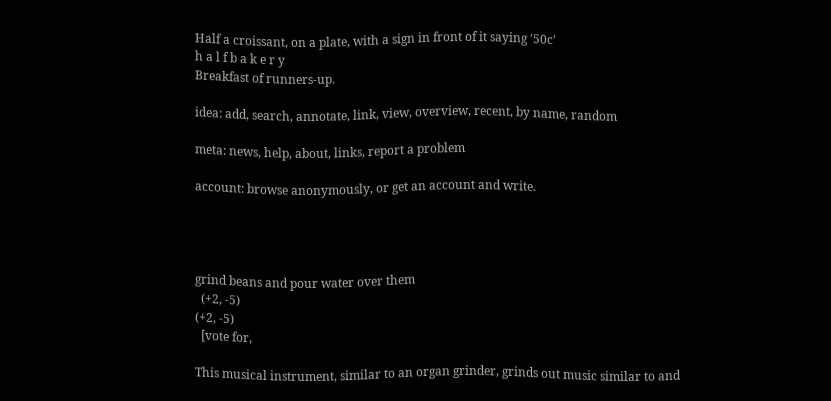Half a croissant, on a plate, with a sign in front of it saying '50c'
h a l f b a k e r y
Breakfast of runners-up.

idea: add, search, annotate, link, view, overview, recent, by name, random

meta: news, help, about, links, report a problem

account: browse anonymously, or get an account and write.




grind beans and pour water over them
  (+2, -5)
(+2, -5)
  [vote for,

This musical instrument, similar to an organ grinder, grinds out music similar to and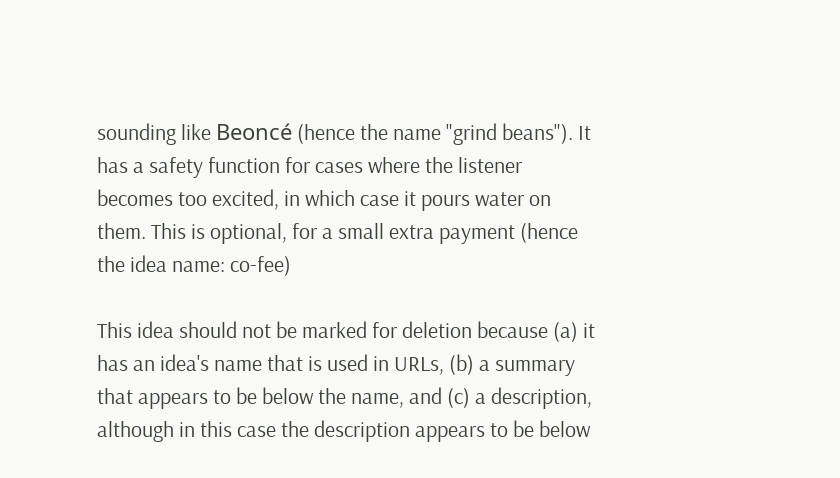sounding like Beoncé (hence the name "grind beans"). It has a safety function for cases where the listener becomes too excited, in which case it pours water on them. This is optional, for a small extra payment (hence the idea name: co-fee)

This idea should not be marked for deletion because (a) it has an idea's name that is used in URLs, (b) a summary that appears to be below the name, and (c) a description, although in this case the description appears to be below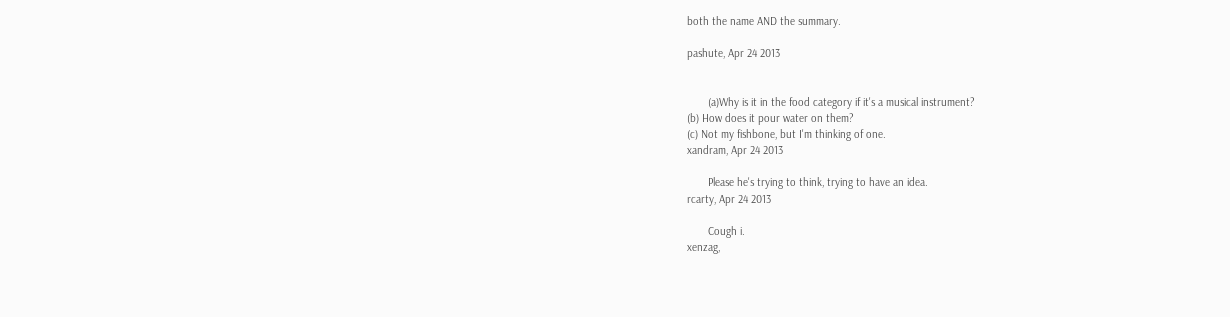both the name AND the summary.

pashute, Apr 24 2013


       (a)Why is it in the food category if it's a musical instrument?
(b) How does it pour water on them?
(c) Not my fishbone, but I'm thinking of one.
xandram, Apr 24 2013

       Please he's trying to think, trying to have an idea.
rcarty, Apr 24 2013

       Cough i.
xenzag,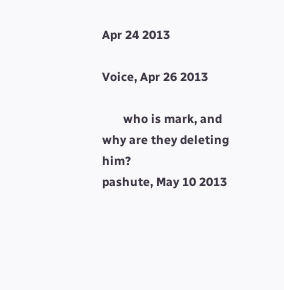Apr 24 2013

Voice, Apr 26 2013

       who is mark, and why are they deleting him?
pashute, May 10 2013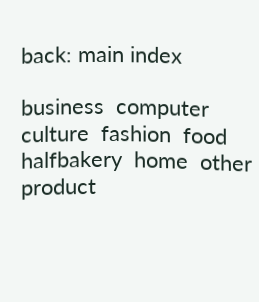back: main index

business  computer  culture  fashion  food  halfbakery  home  other  product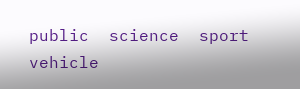public  science  sport  vehicle